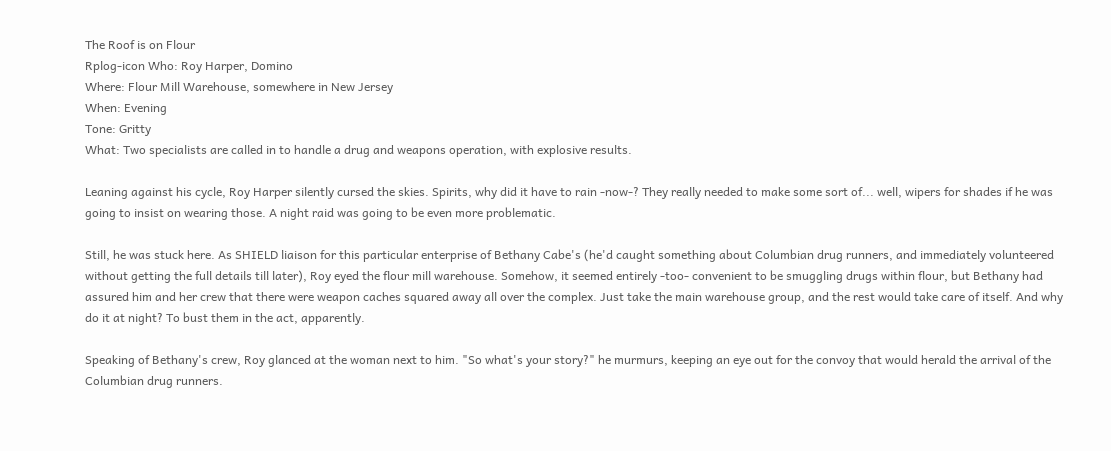The Roof is on Flour
Rplog-icon Who: Roy Harper, Domino
Where: Flour Mill Warehouse, somewhere in New Jersey
When: Evening
Tone: Gritty
What: Two specialists are called in to handle a drug and weapons operation, with explosive results.

Leaning against his cycle, Roy Harper silently cursed the skies. Spirits, why did it have to rain -now-? They really needed to make some sort of... well, wipers for shades if he was going to insist on wearing those. A night raid was going to be even more problematic.

Still, he was stuck here. As SHIELD liaison for this particular enterprise of Bethany Cabe's (he'd caught something about Columbian drug runners, and immediately volunteered without getting the full details till later), Roy eyed the flour mill warehouse. Somehow, it seemed entirely -too- convenient to be smuggling drugs within flour, but Bethany had assured him and her crew that there were weapon caches squared away all over the complex. Just take the main warehouse group, and the rest would take care of itself. And why do it at night? To bust them in the act, apparently.

Speaking of Bethany's crew, Roy glanced at the woman next to him. "So what's your story?" he murmurs, keeping an eye out for the convoy that would herald the arrival of the Columbian drug runners.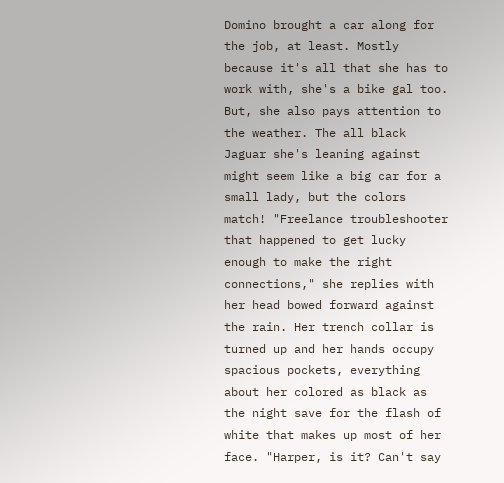Domino brought a car along for the job, at least. Mostly because it's all that she has to work with, she's a bike gal too. But, she also pays attention to the weather. The all black Jaguar she's leaning against might seem like a big car for a small lady, but the colors match! "Freelance troubleshooter that happened to get lucky enough to make the right connections," she replies with her head bowed forward against the rain. Her trench collar is turned up and her hands occupy spacious pockets, everything about her colored as black as the night save for the flash of white that makes up most of her face. "Harper, is it? Can't say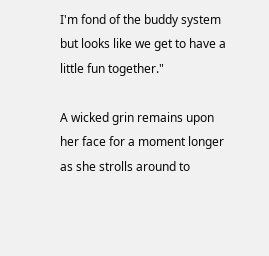I'm fond of the buddy system but looks like we get to have a little fun together."

A wicked grin remains upon her face for a moment longer as she strolls around to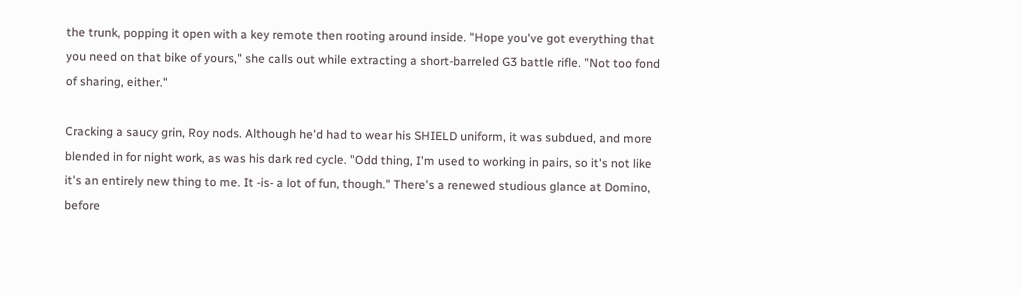the trunk, popping it open with a key remote then rooting around inside. "Hope you've got everything that you need on that bike of yours," she calls out while extracting a short-barreled G3 battle rifle. "Not too fond of sharing, either."

Cracking a saucy grin, Roy nods. Although he'd had to wear his SHIELD uniform, it was subdued, and more blended in for night work, as was his dark red cycle. "Odd thing, I'm used to working in pairs, so it's not like it's an entirely new thing to me. It -is- a lot of fun, though." There's a renewed studious glance at Domino, before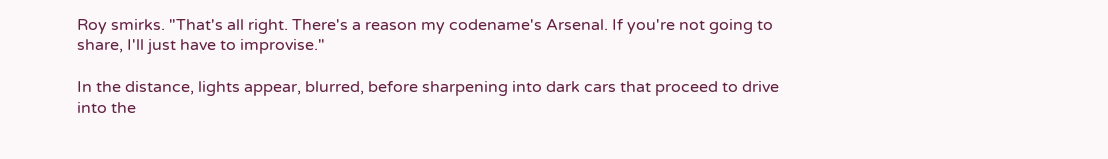Roy smirks. "That's all right. There's a reason my codename's Arsenal. If you're not going to share, I'll just have to improvise."

In the distance, lights appear, blurred, before sharpening into dark cars that proceed to drive into the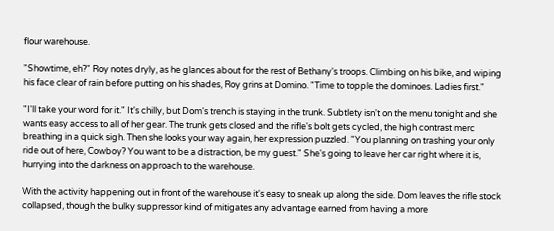flour warehouse.

"Showtime, eh?" Roy notes dryly, as he glances about for the rest of Bethany's troops. Climbing on his bike, and wiping his face clear of rain before putting on his shades, Roy grins at Domino. "Time to topple the dominoes. Ladies first."

"I'll take your word for it." It's chilly, but Dom's trench is staying in the trunk. Subtlety isn't on the menu tonight and she wants easy access to all of her gear. The trunk gets closed and the rifle's bolt gets cycled, the high contrast merc breathing in a quick sigh. Then she looks your way again, her expression puzzled. "You planning on trashing your only ride out of here, Cowboy? You want to be a distraction, be my guest." She's going to leave her car right where it is, hurrying into the darkness on approach to the warehouse.

With the activity happening out in front of the warehouse it's easy to sneak up along the side. Dom leaves the rifle stock collapsed, though the bulky suppressor kind of mitigates any advantage earned from having a more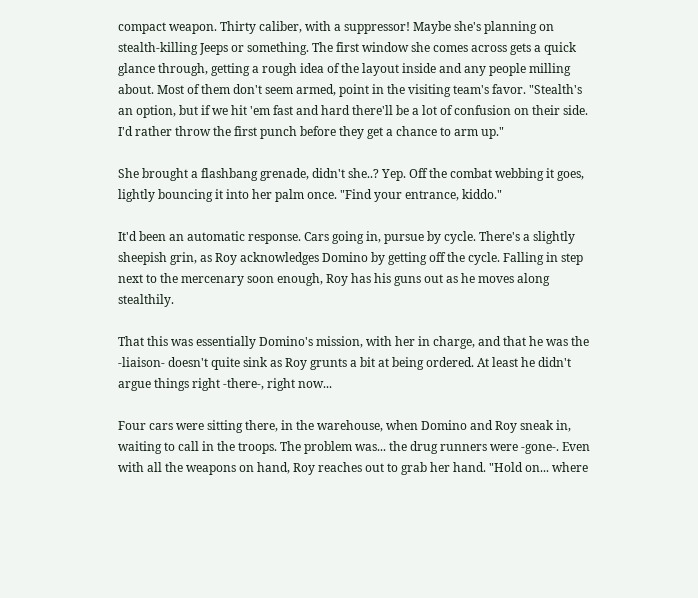compact weapon. Thirty caliber, with a suppressor! Maybe she's planning on stealth-killing Jeeps or something. The first window she comes across gets a quick glance through, getting a rough idea of the layout inside and any people milling about. Most of them don't seem armed, point in the visiting team's favor. "Stealth's an option, but if we hit 'em fast and hard there'll be a lot of confusion on their side. I'd rather throw the first punch before they get a chance to arm up."

She brought a flashbang grenade, didn't she..? Yep. Off the combat webbing it goes, lightly bouncing it into her palm once. "Find your entrance, kiddo."

It'd been an automatic response. Cars going in, pursue by cycle. There's a slightly sheepish grin, as Roy acknowledges Domino by getting off the cycle. Falling in step next to the mercenary soon enough, Roy has his guns out as he moves along stealthily.

That this was essentially Domino's mission, with her in charge, and that he was the -liaison- doesn't quite sink as Roy grunts a bit at being ordered. At least he didn't argue things right -there-, right now...

Four cars were sitting there, in the warehouse, when Domino and Roy sneak in, waiting to call in the troops. The problem was... the drug runners were -gone-. Even with all the weapons on hand, Roy reaches out to grab her hand. "Hold on... where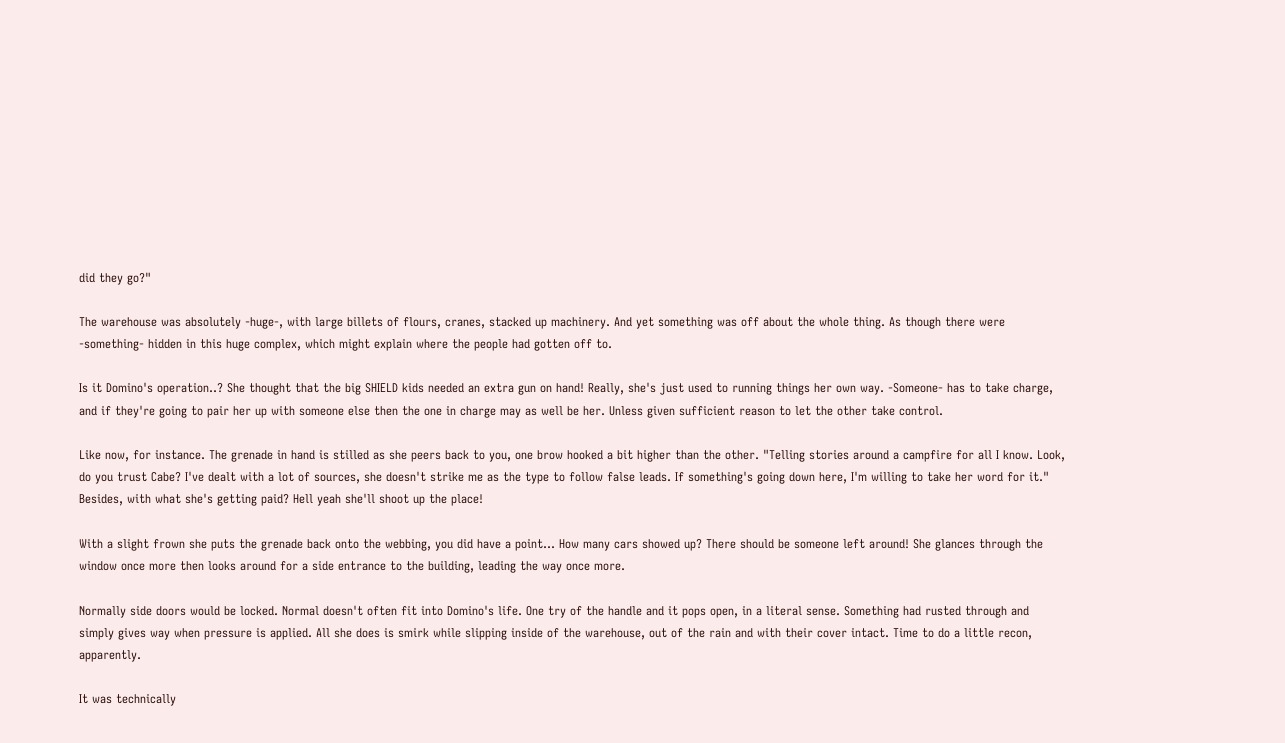did they go?"

The warehouse was absolutely -huge-, with large billets of flours, cranes, stacked up machinery. And yet something was off about the whole thing. As though there were -something- hidden in this huge complex, which might explain where the people had gotten off to.

Is it Domino's operation..? She thought that the big SHIELD kids needed an extra gun on hand! Really, she's just used to running things her own way. -Someone- has to take charge, and if they're going to pair her up with someone else then the one in charge may as well be her. Unless given sufficient reason to let the other take control.

Like now, for instance. The grenade in hand is stilled as she peers back to you, one brow hooked a bit higher than the other. "Telling stories around a campfire for all I know. Look, do you trust Cabe? I've dealt with a lot of sources, she doesn't strike me as the type to follow false leads. If something's going down here, I'm willing to take her word for it." Besides, with what she's getting paid? Hell yeah she'll shoot up the place!

With a slight frown she puts the grenade back onto the webbing, you did have a point... How many cars showed up? There should be someone left around! She glances through the window once more then looks around for a side entrance to the building, leading the way once more.

Normally side doors would be locked. Normal doesn't often fit into Domino's life. One try of the handle and it pops open, in a literal sense. Something had rusted through and simply gives way when pressure is applied. All she does is smirk while slipping inside of the warehouse, out of the rain and with their cover intact. Time to do a little recon, apparently.

It was technically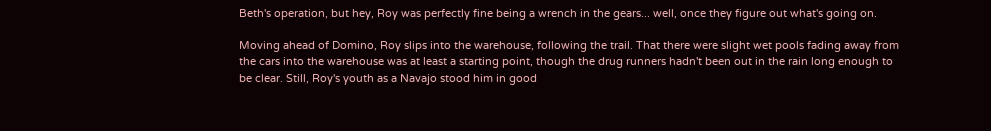Beth's operation, but hey, Roy was perfectly fine being a wrench in the gears... well, once they figure out what's going on.

Moving ahead of Domino, Roy slips into the warehouse, following the trail. That there were slight wet pools fading away from the cars into the warehouse was at least a starting point, though the drug runners hadn't been out in the rain long enough to be clear. Still, Roy's youth as a Navajo stood him in good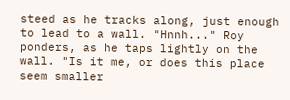steed as he tracks along, just enough to lead to a wall. "Hnnh..." Roy ponders, as he taps lightly on the wall. "Is it me, or does this place seem smaller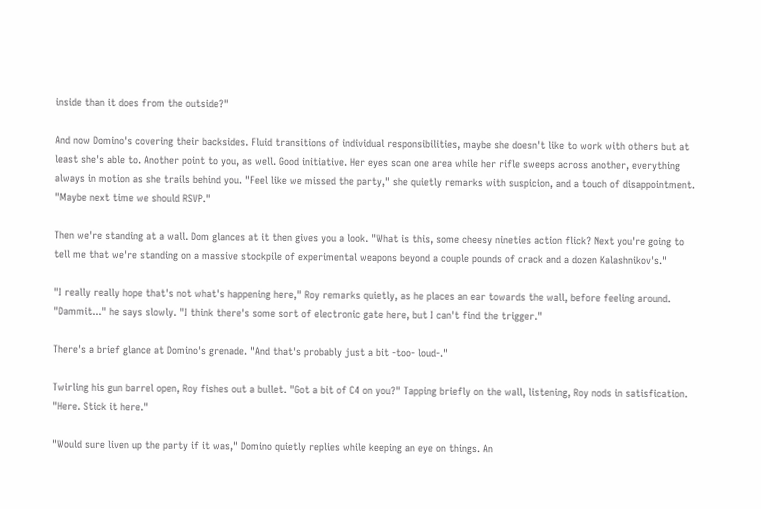inside than it does from the outside?"

And now Domino's covering their backsides. Fluid transitions of individual responsibilities, maybe she doesn't like to work with others but at least she's able to. Another point to you, as well. Good initiative. Her eyes scan one area while her rifle sweeps across another, everything always in motion as she trails behind you. "Feel like we missed the party," she quietly remarks with suspicion, and a touch of disappointment. "Maybe next time we should RSVP."

Then we're standing at a wall. Dom glances at it then gives you a look. "What is this, some cheesy nineties action flick? Next you're going to tell me that we're standing on a massive stockpile of experimental weapons beyond a couple pounds of crack and a dozen Kalashnikov's."

"I really really hope that's not what's happening here," Roy remarks quietly, as he places an ear towards the wall, before feeling around. "Dammit..." he says slowly. "I think there's some sort of electronic gate here, but I can't find the trigger."

There's a brief glance at Domino's grenade. "And that's probably just a bit -too- loud-."

Twirling his gun barrel open, Roy fishes out a bullet. "Got a bit of C4 on you?" Tapping briefly on the wall, listening, Roy nods in satisfication. "Here. Stick it here."

"Would sure liven up the party if it was," Domino quietly replies while keeping an eye on things. An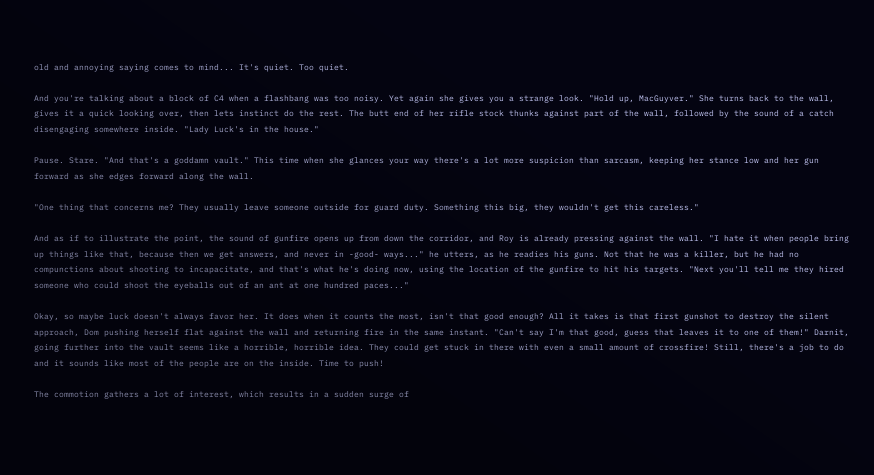old and annoying saying comes to mind... It's quiet. Too quiet.

And you're talking about a block of C4 when a flashbang was too noisy. Yet again she gives you a strange look. "Hold up, MacGuyver." She turns back to the wall, gives it a quick looking over, then lets instinct do the rest. The butt end of her rifle stock thunks against part of the wall, followed by the sound of a catch disengaging somewhere inside. "Lady Luck's in the house."

Pause. Stare. "And that's a goddamn vault." This time when she glances your way there's a lot more suspicion than sarcasm, keeping her stance low and her gun forward as she edges forward along the wall.

"One thing that concerns me? They usually leave someone outside for guard duty. Something this big, they wouldn't get this careless."

And as if to illustrate the point, the sound of gunfire opens up from down the corridor, and Roy is already pressing against the wall. "I hate it when people bring up things like that, because then we get answers, and never in -good- ways..." he utters, as he readies his guns. Not that he was a killer, but he had no compunctions about shooting to incapacitate, and that's what he's doing now, using the location of the gunfire to hit his targets. "Next you'll tell me they hired someone who could shoot the eyeballs out of an ant at one hundred paces..."

Okay, so maybe luck doesn't always favor her. It does when it counts the most, isn't that good enough? All it takes is that first gunshot to destroy the silent approach, Dom pushing herself flat against the wall and returning fire in the same instant. "Can't say I'm that good, guess that leaves it to one of them!" Darnit, going further into the vault seems like a horrible, horrible idea. They could get stuck in there with even a small amount of crossfire! Still, there's a job to do and it sounds like most of the people are on the inside. Time to push!

The commotion gathers a lot of interest, which results in a sudden surge of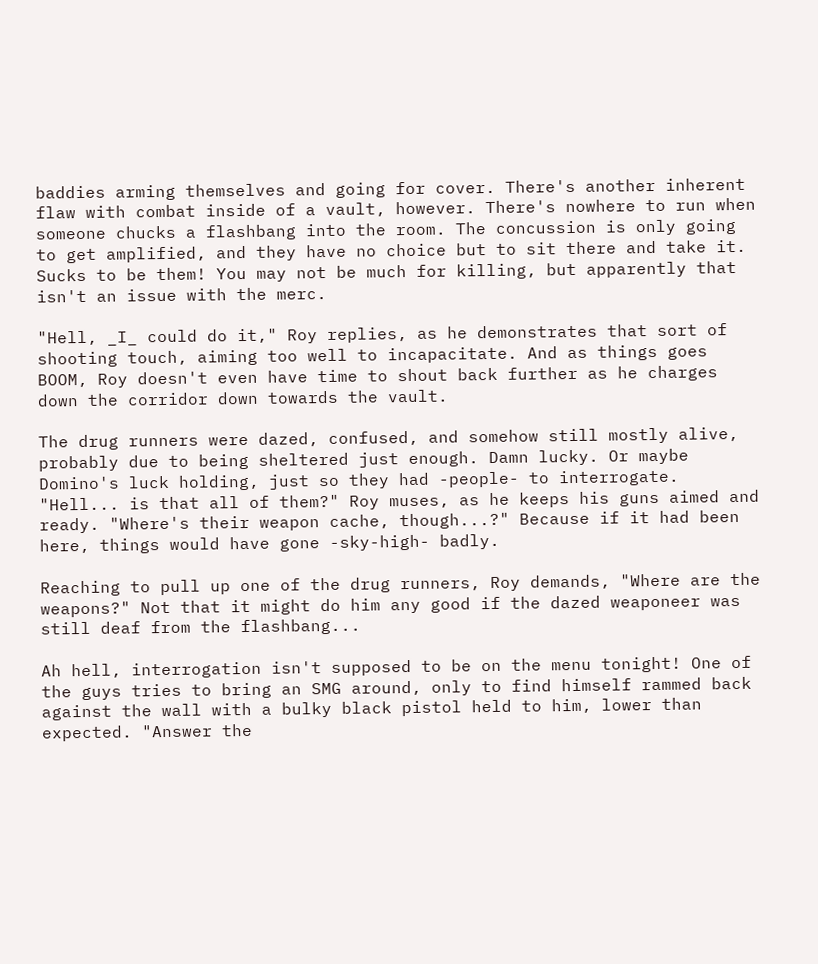baddies arming themselves and going for cover. There's another inherent flaw with combat inside of a vault, however. There's nowhere to run when someone chucks a flashbang into the room. The concussion is only going to get amplified, and they have no choice but to sit there and take it. Sucks to be them! You may not be much for killing, but apparently that isn't an issue with the merc.

"Hell, _I_ could do it," Roy replies, as he demonstrates that sort of shooting touch, aiming too well to incapacitate. And as things goes BOOM, Roy doesn't even have time to shout back further as he charges down the corridor down towards the vault.

The drug runners were dazed, confused, and somehow still mostly alive, probably due to being sheltered just enough. Damn lucky. Or maybe Domino's luck holding, just so they had -people- to interrogate. "Hell... is that all of them?" Roy muses, as he keeps his guns aimed and ready. "Where's their weapon cache, though...?" Because if it had been here, things would have gone -sky-high- badly.

Reaching to pull up one of the drug runners, Roy demands, "Where are the weapons?" Not that it might do him any good if the dazed weaponeer was still deaf from the flashbang...

Ah hell, interrogation isn't supposed to be on the menu tonight! One of the guys tries to bring an SMG around, only to find himself rammed back against the wall with a bulky black pistol held to him, lower than expected. "Answer the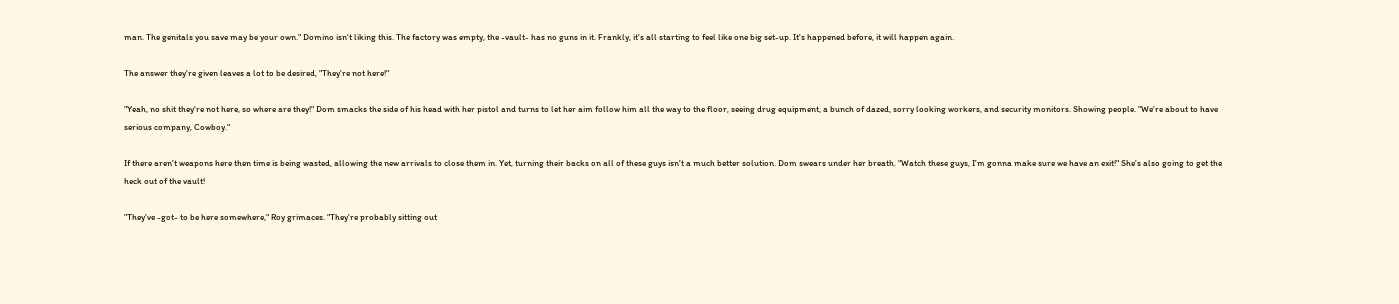man. The genitals you save may be your own." Domino isn't liking this. The factory was empty, the -vault- has no guns in it. Frankly, it's all starting to feel like one big set-up. It's happened before, it will happen again.

The answer they're given leaves a lot to be desired, "They're not here!"

"Yeah, no shit they're not here, so where are they!" Dom smacks the side of his head with her pistol and turns to let her aim follow him all the way to the floor, seeing drug equipment, a bunch of dazed, sorry looking workers, and security monitors. Showing people. "We're about to have serious company, Cowboy."

If there aren't weapons here then time is being wasted, allowing the new arrivals to close them in. Yet, turning their backs on all of these guys isn't a much better solution. Dom swears under her breath. "Watch these guys, I'm gonna make sure we have an exit!" She's also going to get the heck out of the vault!

"They've -got- to be here somewhere," Roy grimaces. "They're probably sitting out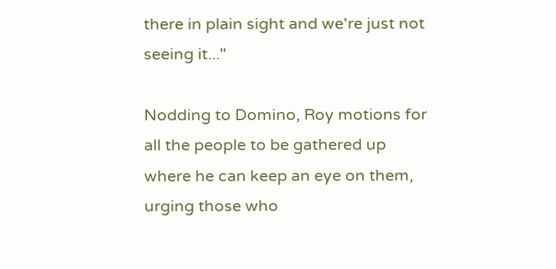there in plain sight and we're just not seeing it..."

Nodding to Domino, Roy motions for all the people to be gathered up where he can keep an eye on them, urging those who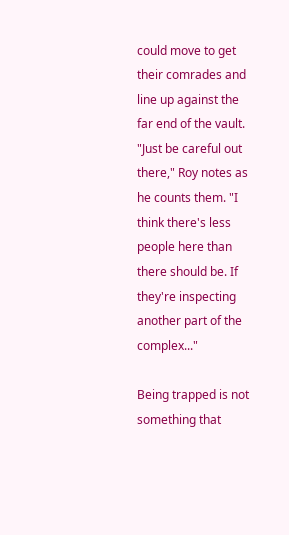could move to get their comrades and line up against the far end of the vault. "Just be careful out there," Roy notes as he counts them. "I think there's less people here than there should be. If they're inspecting another part of the complex..."

Being trapped is not something that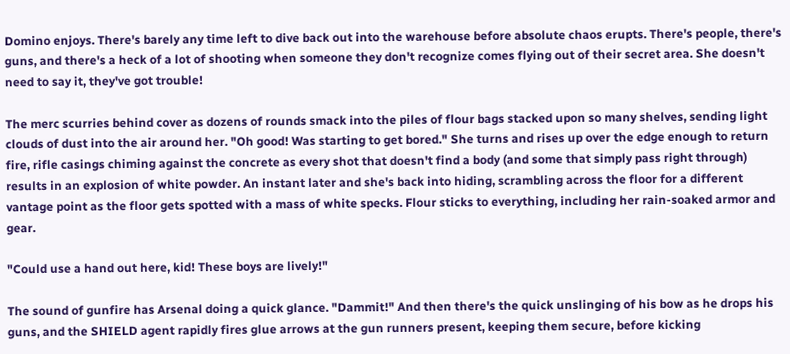Domino enjoys. There's barely any time left to dive back out into the warehouse before absolute chaos erupts. There's people, there's guns, and there's a heck of a lot of shooting when someone they don't recognize comes flying out of their secret area. She doesn't need to say it, they've got trouble!

The merc scurries behind cover as dozens of rounds smack into the piles of flour bags stacked upon so many shelves, sending light clouds of dust into the air around her. "Oh good! Was starting to get bored." She turns and rises up over the edge enough to return fire, rifle casings chiming against the concrete as every shot that doesn't find a body (and some that simply pass right through) results in an explosion of white powder. An instant later and she's back into hiding, scrambling across the floor for a different vantage point as the floor gets spotted with a mass of white specks. Flour sticks to everything, including her rain-soaked armor and gear.

"Could use a hand out here, kid! These boys are lively!"

The sound of gunfire has Arsenal doing a quick glance. "Dammit!" And then there's the quick unslinging of his bow as he drops his guns, and the SHIELD agent rapidly fires glue arrows at the gun runners present, keeping them secure, before kicking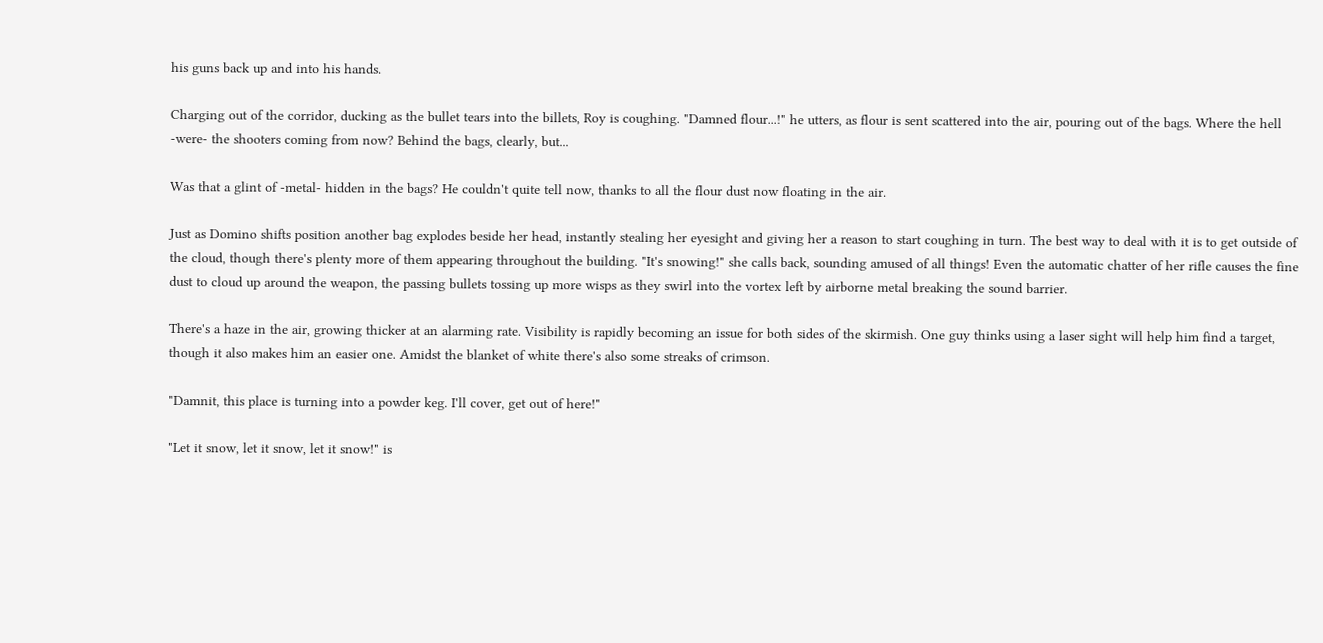his guns back up and into his hands.

Charging out of the corridor, ducking as the bullet tears into the billets, Roy is coughing. "Damned flour...!" he utters, as flour is sent scattered into the air, pouring out of the bags. Where the hell -were- the shooters coming from now? Behind the bags, clearly, but...

Was that a glint of -metal- hidden in the bags? He couldn't quite tell now, thanks to all the flour dust now floating in the air.

Just as Domino shifts position another bag explodes beside her head, instantly stealing her eyesight and giving her a reason to start coughing in turn. The best way to deal with it is to get outside of the cloud, though there's plenty more of them appearing throughout the building. "It's snowing!" she calls back, sounding amused of all things! Even the automatic chatter of her rifle causes the fine dust to cloud up around the weapon, the passing bullets tossing up more wisps as they swirl into the vortex left by airborne metal breaking the sound barrier.

There's a haze in the air, growing thicker at an alarming rate. Visibility is rapidly becoming an issue for both sides of the skirmish. One guy thinks using a laser sight will help him find a target, though it also makes him an easier one. Amidst the blanket of white there's also some streaks of crimson.

"Damnit, this place is turning into a powder keg. I'll cover, get out of here!"

"Let it snow, let it snow, let it snow!" is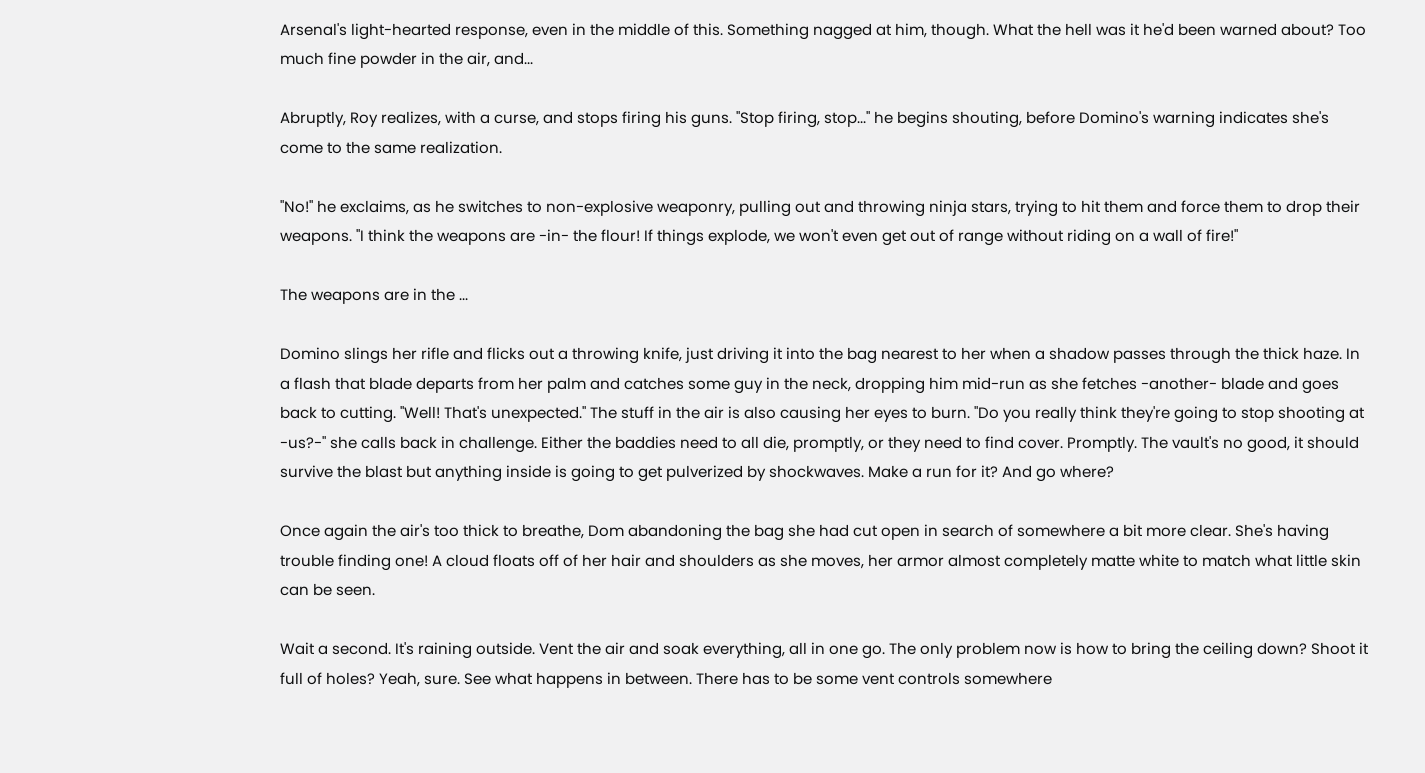Arsenal's light-hearted response, even in the middle of this. Something nagged at him, though. What the hell was it he'd been warned about? Too much fine powder in the air, and...

Abruptly, Roy realizes, with a curse, and stops firing his guns. "Stop firing, stop..." he begins shouting, before Domino's warning indicates she's come to the same realization.

"No!" he exclaims, as he switches to non-explosive weaponry, pulling out and throwing ninja stars, trying to hit them and force them to drop their weapons. "I think the weapons are -in- the flour! If things explode, we won't even get out of range without riding on a wall of fire!"

The weapons are in the ...

Domino slings her rifle and flicks out a throwing knife, just driving it into the bag nearest to her when a shadow passes through the thick haze. In a flash that blade departs from her palm and catches some guy in the neck, dropping him mid-run as she fetches -another- blade and goes back to cutting. "Well! That's unexpected." The stuff in the air is also causing her eyes to burn. "Do you really think they're going to stop shooting at -us?-" she calls back in challenge. Either the baddies need to all die, promptly, or they need to find cover. Promptly. The vault's no good, it should survive the blast but anything inside is going to get pulverized by shockwaves. Make a run for it? And go where?

Once again the air's too thick to breathe, Dom abandoning the bag she had cut open in search of somewhere a bit more clear. She's having trouble finding one! A cloud floats off of her hair and shoulders as she moves, her armor almost completely matte white to match what little skin can be seen.

Wait a second. It's raining outside. Vent the air and soak everything, all in one go. The only problem now is how to bring the ceiling down? Shoot it full of holes? Yeah, sure. See what happens in between. There has to be some vent controls somewhere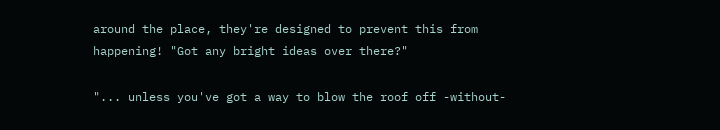around the place, they're designed to prevent this from happening! "Got any bright ideas over there?"

"... unless you've got a way to blow the roof off -without-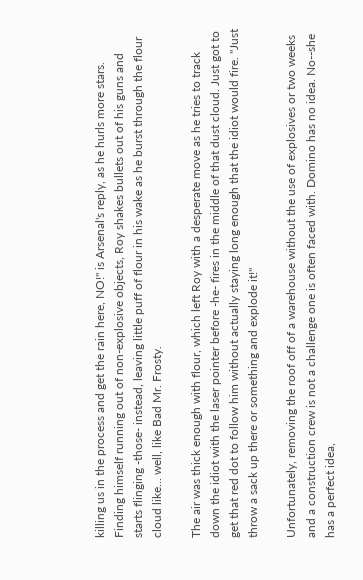killing us in the process and get the rain here, NO!" is Arsenal's reply, as he hurls more stars. Finding himself running out of non-explosive objects, Roy shakes bullets out of his guns and starts flinging -those- instead, leaving little puff of flour in his wake as he burst through the flour cloud like... well, like Bad Mr. Frosty.

The air was thick enough with flour, which left Roy with a desperate move as he tries to track down the idiot with the laser pointer before -he- fires in the middle of that dust cloud. Just got to get that red dot to follow him without actually staying long enough that the idiot would fire. "Just throw a sack up there or something and explode it!"

Unfortunately, removing the roof off of a warehouse without the use of explosives or two weeks and a construction crew is not a challenge one is often faced with. Domino has no idea. No--she has a perfect idea,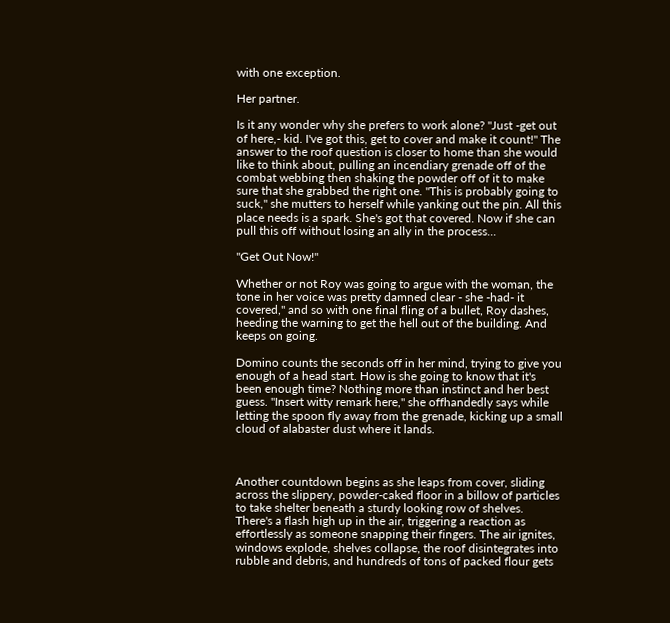with one exception.

Her partner.

Is it any wonder why she prefers to work alone? "Just -get out of here,- kid. I've got this, get to cover and make it count!" The answer to the roof question is closer to home than she would like to think about, pulling an incendiary grenade off of the combat webbing then shaking the powder off of it to make sure that she grabbed the right one. "This is probably going to suck," she mutters to herself while yanking out the pin. All this place needs is a spark. She's got that covered. Now if she can pull this off without losing an ally in the process...

"Get Out Now!"

Whether or not Roy was going to argue with the woman, the tone in her voice was pretty damned clear - she -had- it covered," and so with one final fling of a bullet, Roy dashes, heeding the warning to get the hell out of the building. And keeps on going.

Domino counts the seconds off in her mind, trying to give you enough of a head start. How is she going to know that it's been enough time? Nothing more than instinct and her best guess. "Insert witty remark here," she offhandedly says while letting the spoon fly away from the grenade, kicking up a small cloud of alabaster dust where it lands.



Another countdown begins as she leaps from cover, sliding across the slippery, powder-caked floor in a billow of particles to take shelter beneath a sturdy looking row of shelves. There's a flash high up in the air, triggering a reaction as effortlessly as someone snapping their fingers. The air ignites, windows explode, shelves collapse, the roof disintegrates into rubble and debris, and hundreds of tons of packed flour gets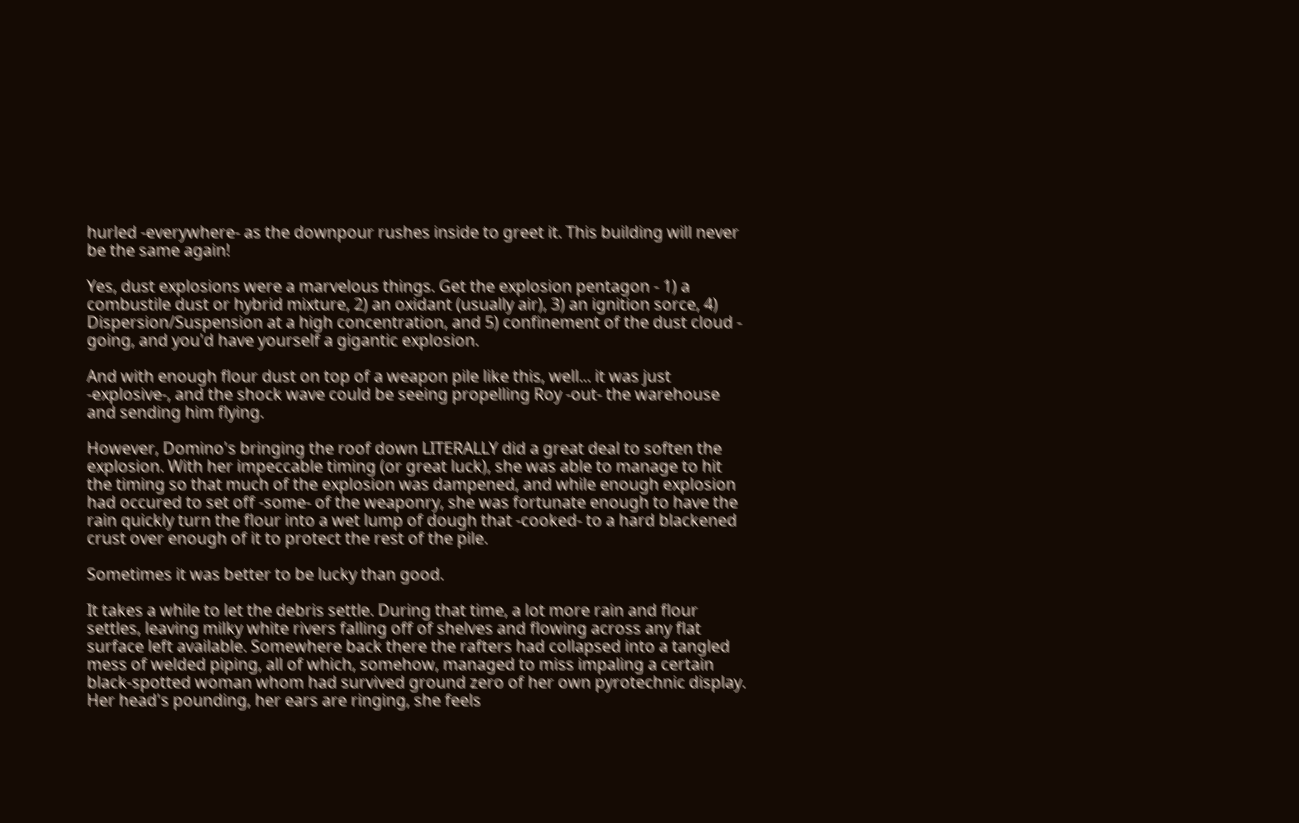hurled -everywhere- as the downpour rushes inside to greet it. This building will never be the same again!

Yes, dust explosions were a marvelous things. Get the explosion pentagon - 1) a combustile dust or hybrid mixture, 2) an oxidant (usually air), 3) an ignition sorce, 4) Dispersion/Suspension at a high concentration, and 5) confinement of the dust cloud - going, and you'd have yourself a gigantic explosion.

And with enough flour dust on top of a weapon pile like this, well... it was just -explosive-, and the shock wave could be seeing propelling Roy -out- the warehouse and sending him flying.

However, Domino's bringing the roof down LITERALLY did a great deal to soften the explosion. With her impeccable timing (or great luck), she was able to manage to hit the timing so that much of the explosion was dampened, and while enough explosion had occured to set off -some- of the weaponry, she was fortunate enough to have the rain quickly turn the flour into a wet lump of dough that -cooked- to a hard blackened crust over enough of it to protect the rest of the pile.

Sometimes it was better to be lucky than good.

It takes a while to let the debris settle. During that time, a lot more rain and flour settles, leaving milky white rivers falling off of shelves and flowing across any flat surface left available. Somewhere back there the rafters had collapsed into a tangled mess of welded piping, all of which, somehow, managed to miss impaling a certain black-spotted woman whom had survived ground zero of her own pyrotechnic display. Her head's pounding, her ears are ringing, she feels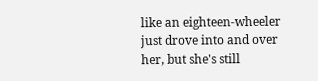like an eighteen-wheeler just drove into and over her, but she's still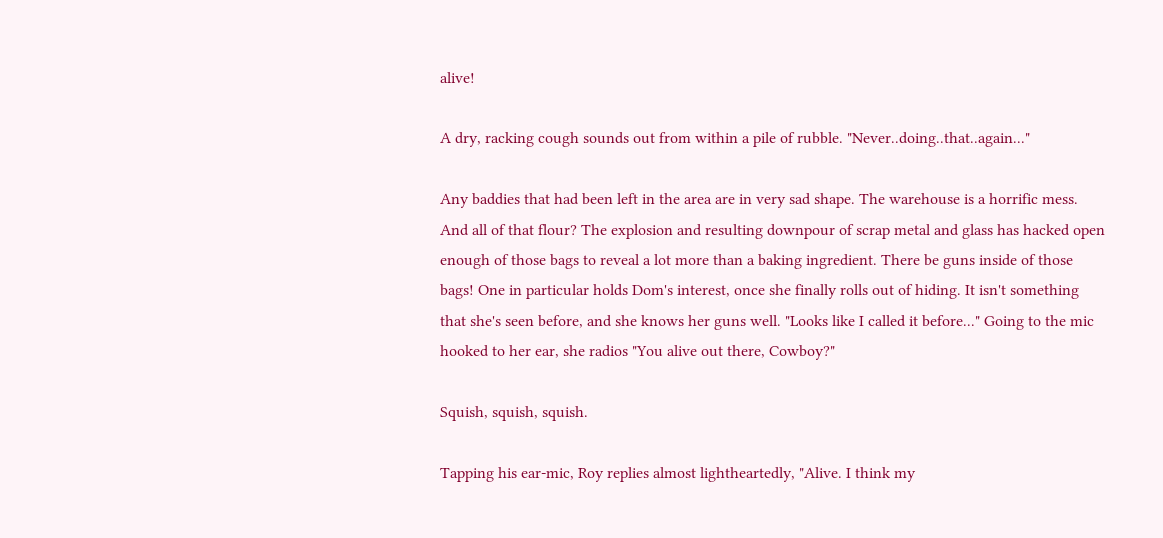alive!

A dry, racking cough sounds out from within a pile of rubble. "Never..doing..that..again..."

Any baddies that had been left in the area are in very sad shape. The warehouse is a horrific mess. And all of that flour? The explosion and resulting downpour of scrap metal and glass has hacked open enough of those bags to reveal a lot more than a baking ingredient. There be guns inside of those bags! One in particular holds Dom's interest, once she finally rolls out of hiding. It isn't something that she's seen before, and she knows her guns well. "Looks like I called it before..." Going to the mic hooked to her ear, she radios "You alive out there, Cowboy?"

Squish, squish, squish.

Tapping his ear-mic, Roy replies almost lightheartedly, "Alive. I think my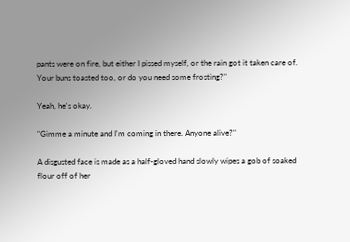pants were on fire, but either I pissed myself, or the rain got it taken care of. Your buns toasted too, or do you need some frosting?"

Yeah, he's okay.

"Gimme a minute and I'm coming in there. Anyone alive?"

A disgusted face is made as a half-gloved hand slowly wipes a gob of soaked flour off of her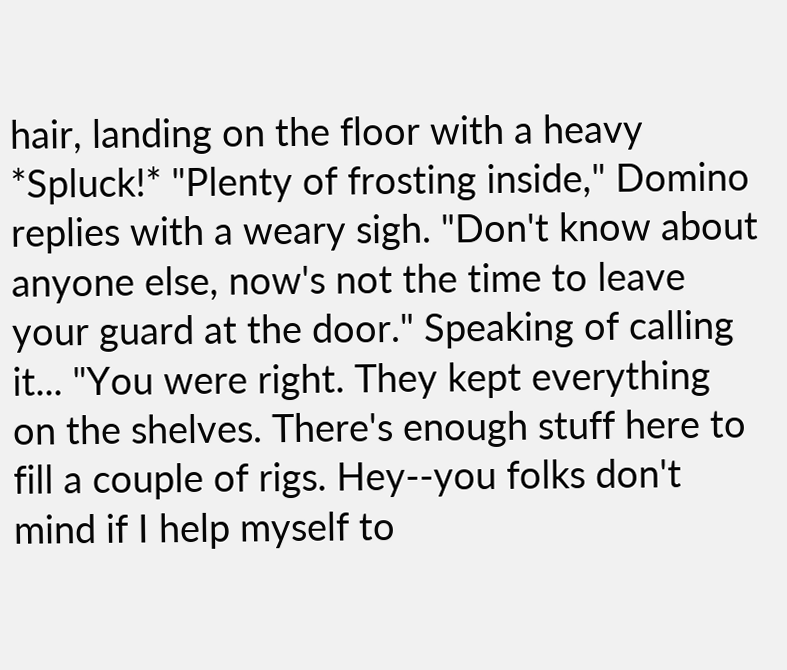hair, landing on the floor with a heavy *Spluck!* "Plenty of frosting inside," Domino replies with a weary sigh. "Don't know about anyone else, now's not the time to leave your guard at the door." Speaking of calling it... "You were right. They kept everything on the shelves. There's enough stuff here to fill a couple of rigs. Hey--you folks don't mind if I help myself to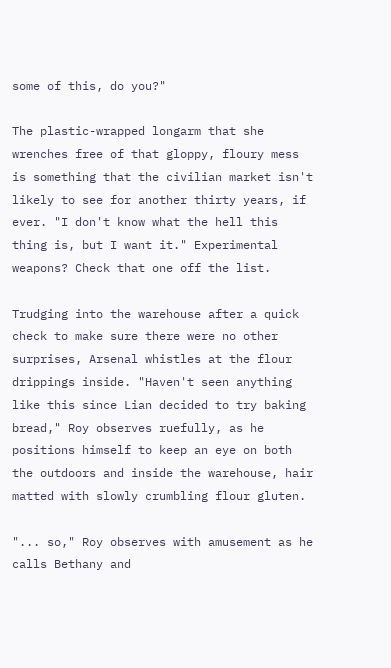some of this, do you?"

The plastic-wrapped longarm that she wrenches free of that gloppy, floury mess is something that the civilian market isn't likely to see for another thirty years, if ever. "I don't know what the hell this thing is, but I want it." Experimental weapons? Check that one off the list.

Trudging into the warehouse after a quick check to make sure there were no other surprises, Arsenal whistles at the flour drippings inside. "Haven't seen anything like this since Lian decided to try baking bread," Roy observes ruefully, as he positions himself to keep an eye on both the outdoors and inside the warehouse, hair matted with slowly crumbling flour gluten.

"... so," Roy observes with amusement as he calls Bethany and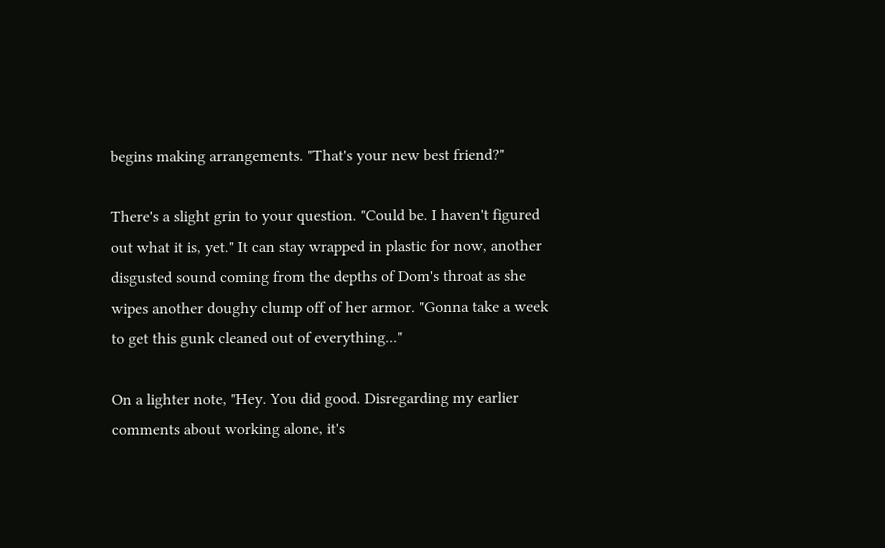begins making arrangements. "That's your new best friend?"

There's a slight grin to your question. "Could be. I haven't figured out what it is, yet." It can stay wrapped in plastic for now, another disgusted sound coming from the depths of Dom's throat as she wipes another doughy clump off of her armor. "Gonna take a week to get this gunk cleaned out of everything..."

On a lighter note, "Hey. You did good. Disregarding my earlier comments about working alone, it's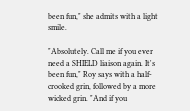been fun," she admits with a light smile.

"Absolutely. Call me if you ever need a SHIELD liaison again. It's been fun," Roy says with a half-crooked grin, followed by a more wicked grin. "And if you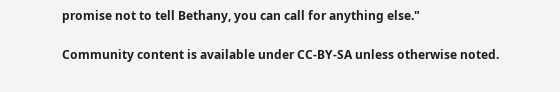promise not to tell Bethany, you can call for anything else."

Community content is available under CC-BY-SA unless otherwise noted.